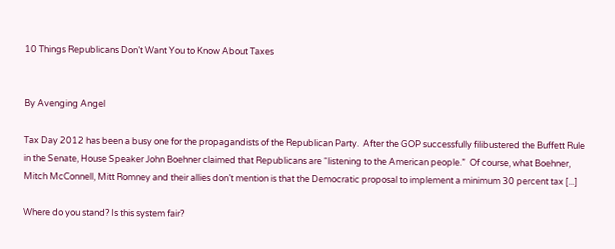10 Things Republicans Don’t Want You to Know About Taxes


By Avenging Angel

Tax Day 2012 has been a busy one for the propagandists of the Republican Party.  After the GOP successfully filibustered the Buffett Rule in the Senate, House Speaker John Boehner claimed that Republicans are “listening to the American people.”  Of course, what Boehner, Mitch McConnell, Mitt Romney and their allies don’t mention is that the Democratic proposal to implement a minimum 30 percent tax [...]

Where do you stand? Is this system fair?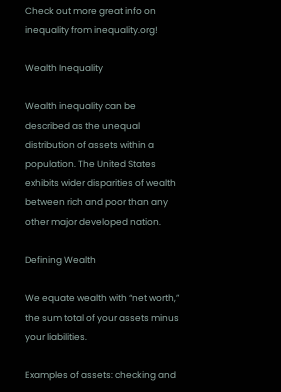Check out more great info on inequality from inequality.org!

Wealth Inequality

Wealth inequality can be described as the unequal distribution of assets within a population. The United States exhibits wider disparities of wealth between rich and poor than any other major developed nation.

Defining Wealth

We equate wealth with “net worth,” the sum total of your assets minus your liabilities.

Examples of assets: checking and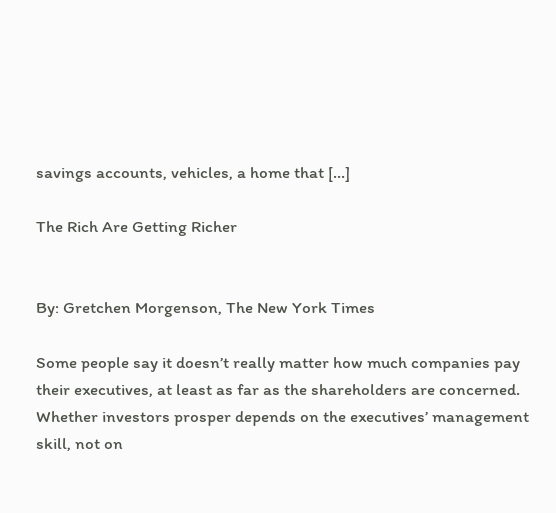savings accounts, vehicles, a home that [...]

The Rich Are Getting Richer


By: Gretchen Morgenson, The New York Times

Some people say it doesn’t really matter how much companies pay their executives, at least as far as the shareholders are concerned. Whether investors prosper depends on the executives’ management skill, not on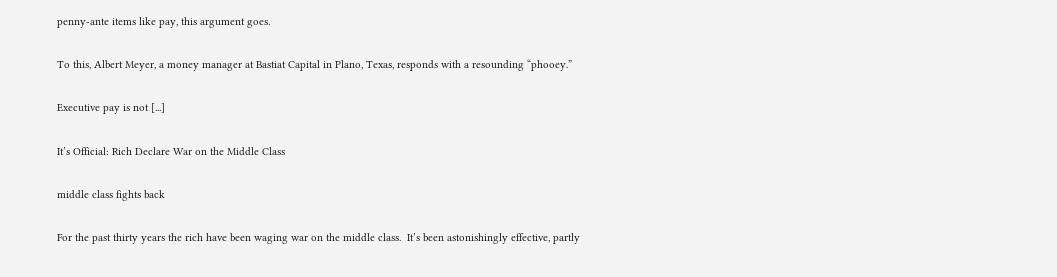penny-ante items like pay, this argument goes.

To this, Albert Meyer, a money manager at Bastiat Capital in Plano, Texas, responds with a resounding “phooey.”

Executive pay is not [...]

It’s Official: Rich Declare War on the Middle Class

middle class fights back

For the past thirty years the rich have been waging war on the middle class.  It’s been astonishingly effective, partly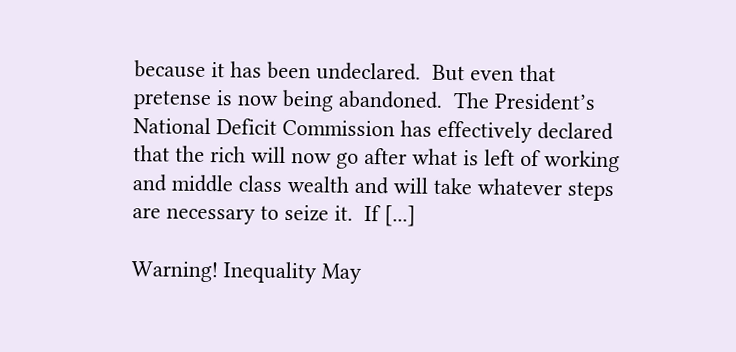because it has been undeclared.  But even that pretense is now being abandoned.  The President’s National Deficit Commission has effectively declared that the rich will now go after what is left of working and middle class wealth and will take whatever steps are necessary to seize it.  If [...]

Warning! Inequality May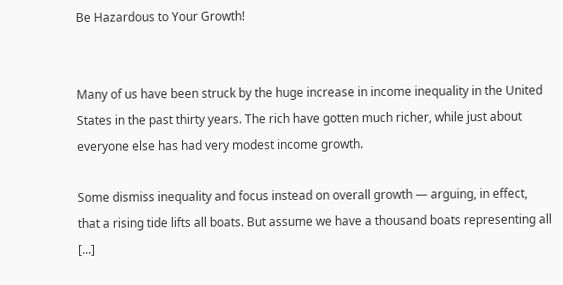Be Hazardous to Your Growth!


Many of us have been struck by the huge increase in income inequality in the United States in the past thirty years. The rich have gotten much richer, while just about everyone else has had very modest income growth.

Some dismiss inequality and focus instead on overall growth — arguing, in effect, that a rising tide lifts all boats. But assume we have a thousand boats representing all [...]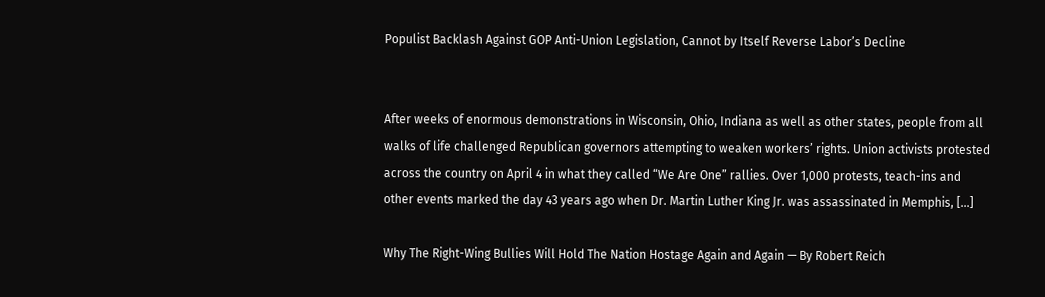Populist Backlash Against GOP Anti-Union Legislation, Cannot by Itself Reverse Labor’s Decline


After weeks of enormous demonstrations in Wisconsin, Ohio, Indiana as well as other states, people from all walks of life challenged Republican governors attempting to weaken workers’ rights. Union activists protested across the country on April 4 in what they called “We Are One” rallies. Over 1,000 protests, teach-ins and other events marked the day 43 years ago when Dr. Martin Luther King Jr. was assassinated in Memphis, [...]

Why The Right-Wing Bullies Will Hold The Nation Hostage Again and Again — By Robert Reich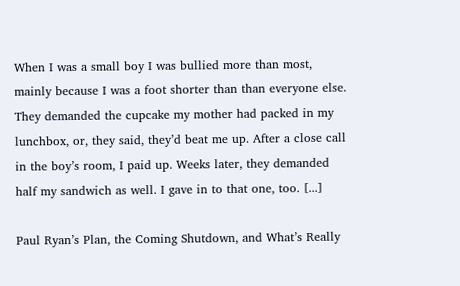When I was a small boy I was bullied more than most, mainly because I was a foot shorter than than everyone else. They demanded the cupcake my mother had packed in my lunchbox, or, they said, they’d beat me up. After a close call in the boy’s room, I paid up. Weeks later, they demanded half my sandwich as well. I gave in to that one, too. [...]

Paul Ryan’s Plan, the Coming Shutdown, and What’s Really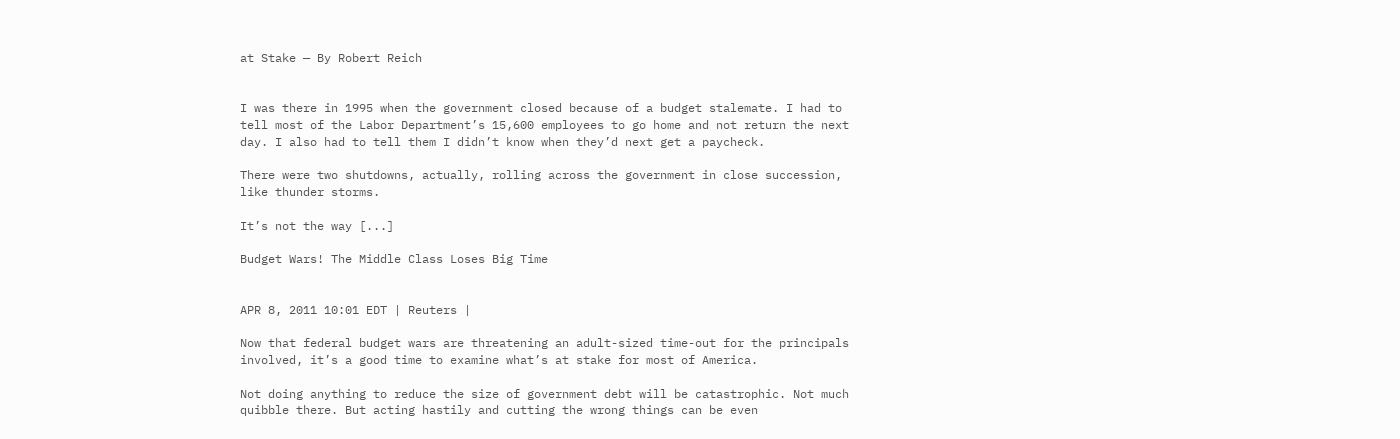at Stake — By Robert Reich


I was there in 1995 when the government closed because of a budget stalemate. I had to tell most of the Labor Department’s 15,600 employees to go home and not return the next day. I also had to tell them I didn’t know when they’d next get a paycheck.

There were two shutdowns, actually, rolling across the government in close succession, like thunder storms.

It’s not the way [...]

Budget Wars! The Middle Class Loses Big Time


APR 8, 2011 10:01 EDT | Reuters |

Now that federal budget wars are threatening an adult-sized time-out for the principals involved, it’s a good time to examine what’s at stake for most of America.

Not doing anything to reduce the size of government debt will be catastrophic. Not much quibble there. But acting hastily and cutting the wrong things can be even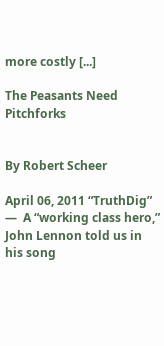more costly [...]

The Peasants Need Pitchforks


By Robert Scheer

April 06, 2011 “TruthDig” —  A “working class hero,” John Lennon told us in his song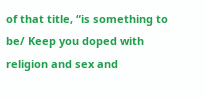of that title, “is something to be/ Keep you doped with religion and sex and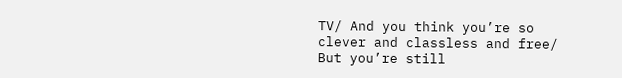TV/ And you think you’re so clever and classless and free/ But you’re still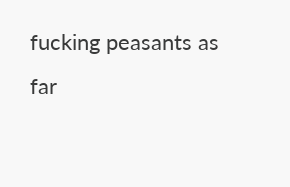fucking peasants as far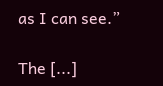as I can see.”

The [...]